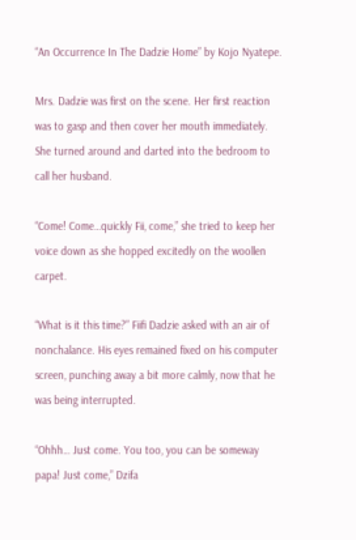“An Occurrence In The Dadzie Home” by Kojo Nyatepe.

Mrs. Dadzie was first on the scene. Her first reaction was to gasp and then cover her mouth immediately. She turned around and darted into the bedroom to call her husband.

“Come! Come…quickly Fii, come,” she tried to keep her voice down as she hopped excitedly on the woollen carpet.

“What is it this time?” Fiifi Dadzie asked with an air of nonchalance. His eyes remained fixed on his computer screen, punching away a bit more calmly, now that he was being interrupted.

“Ohhh… Just come. You too, you can be someway papa! Just come,” Dzifa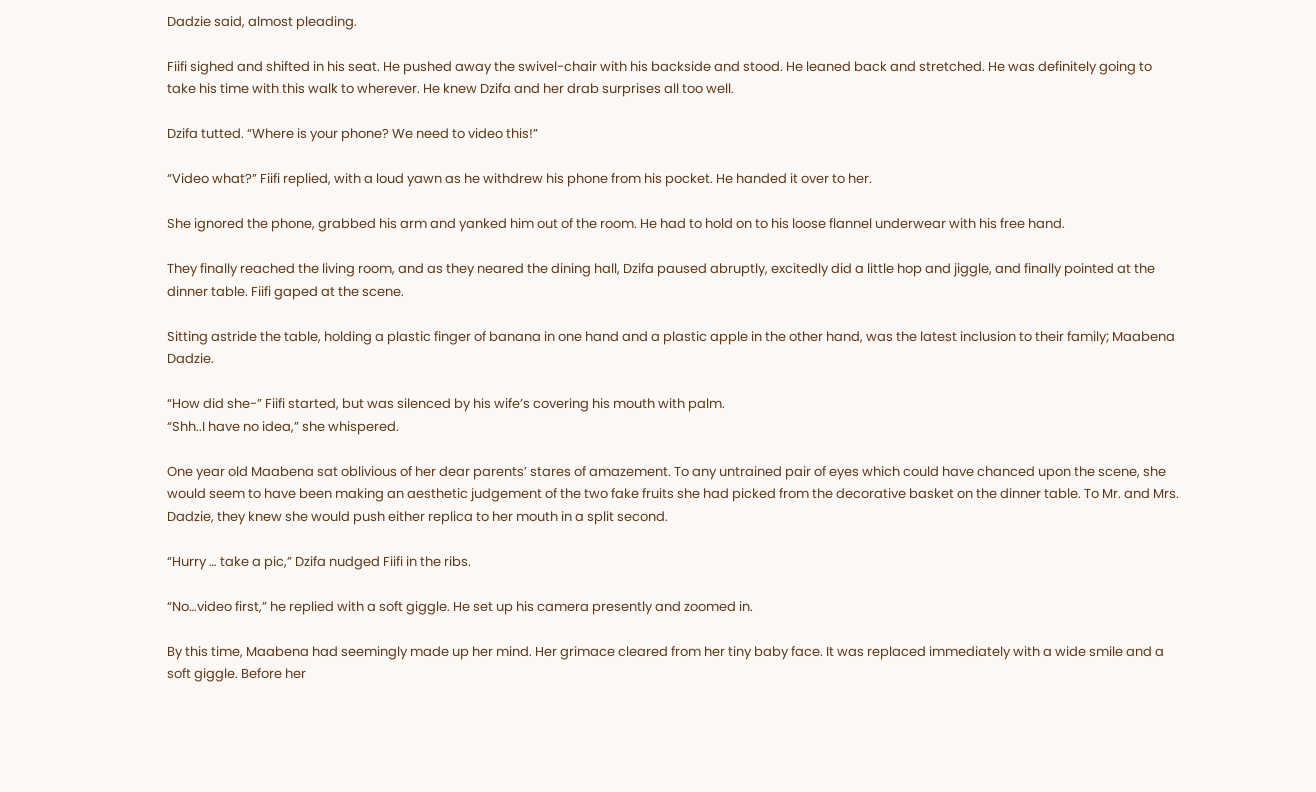Dadzie said, almost pleading.

Fiifi sighed and shifted in his seat. He pushed away the swivel-chair with his backside and stood. He leaned back and stretched. He was definitely going to take his time with this walk to wherever. He knew Dzifa and her drab surprises all too well.

Dzifa tutted. “Where is your phone? We need to video this!”

“Video what?” Fiifi replied, with a loud yawn as he withdrew his phone from his pocket. He handed it over to her.

She ignored the phone, grabbed his arm and yanked him out of the room. He had to hold on to his loose flannel underwear with his free hand.

They finally reached the living room, and as they neared the dining hall, Dzifa paused abruptly, excitedly did a little hop and jiggle, and finally pointed at the dinner table. Fiifi gaped at the scene.

Sitting astride the table, holding a plastic finger of banana in one hand and a plastic apple in the other hand, was the latest inclusion to their family; Maabena Dadzie.

“How did she-” Fiifi started, but was silenced by his wife’s covering his mouth with palm.
“Shh..I have no idea,” she whispered.

One year old Maabena sat oblivious of her dear parents’ stares of amazement. To any untrained pair of eyes which could have chanced upon the scene, she would seem to have been making an aesthetic judgement of the two fake fruits she had picked from the decorative basket on the dinner table. To Mr. and Mrs. Dadzie, they knew she would push either replica to her mouth in a split second.

“Hurry … take a pic,” Dzifa nudged Fiifi in the ribs.

“No…video first,” he replied with a soft giggle. He set up his camera presently and zoomed in.

By this time, Maabena had seemingly made up her mind. Her grimace cleared from her tiny baby face. It was replaced immediately with a wide smile and a soft giggle. Before her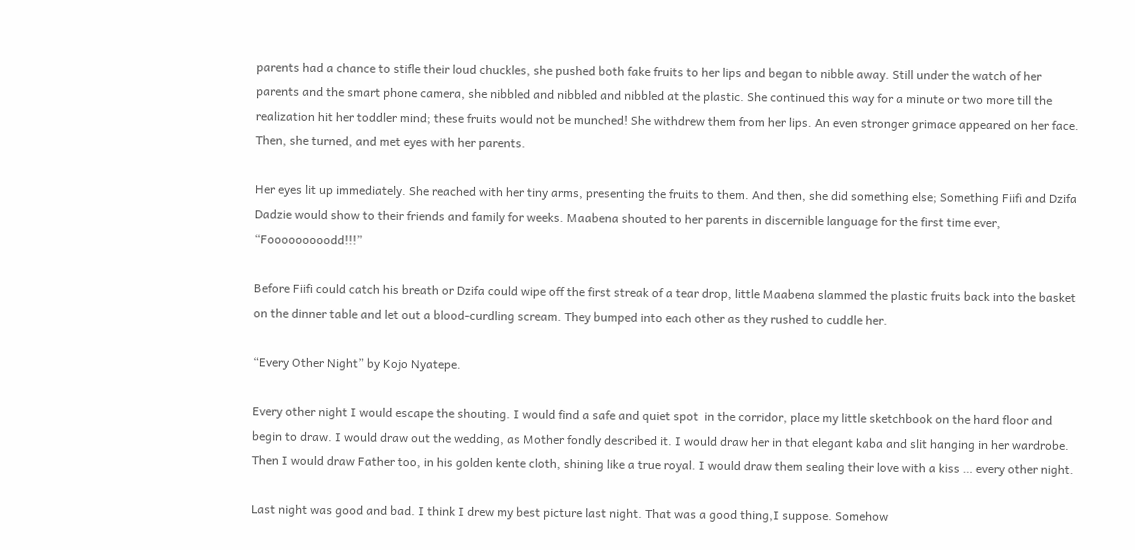parents had a chance to stifle their loud chuckles, she pushed both fake fruits to her lips and began to nibble away. Still under the watch of her parents and the smart phone camera, she nibbled and nibbled and nibbled at the plastic. She continued this way for a minute or two more till the realization hit her toddler mind; these fruits would not be munched! She withdrew them from her lips. An even stronger grimace appeared on her face. Then, she turned, and met eyes with her parents.

Her eyes lit up immediately. She reached with her tiny arms, presenting the fruits to them. And then, she did something else; Something Fiifi and Dzifa Dadzie would show to their friends and family for weeks. Maabena shouted to her parents in discernible language for the first time ever, “Fooooooooodd!!!”

Before Fiifi could catch his breath or Dzifa could wipe off the first streak of a tear drop, little Maabena slammed the plastic fruits back into the basket on the dinner table and let out a blood-curdling scream. They bumped into each other as they rushed to cuddle her.

“Every Other Night” by Kojo Nyatepe.

Every other night I would escape the shouting. I would find a safe and quiet spot  in the corridor, place my little sketchbook on the hard floor and begin to draw. I would draw out the wedding, as Mother fondly described it. I would draw her in that elegant kaba and slit hanging in her wardrobe. Then I would draw Father too, in his golden kente cloth, shining like a true royal. I would draw them sealing their love with a kiss … every other night.

Last night was good and bad. I think I drew my best picture last night. That was a good thing,I suppose. Somehow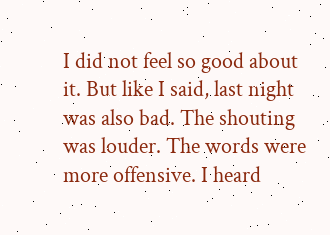I did not feel so good about it. But like I said, last night was also bad. The shouting was louder. The words were more offensive. I heard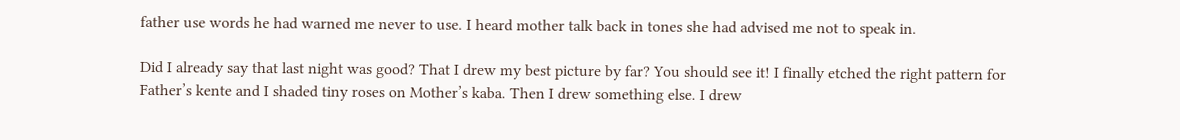father use words he had warned me never to use. I heard mother talk back in tones she had advised me not to speak in.

Did I already say that last night was good? That I drew my best picture by far? You should see it! I finally etched the right pattern for Father’s kente and I shaded tiny roses on Mother’s kaba. Then I drew something else. I drew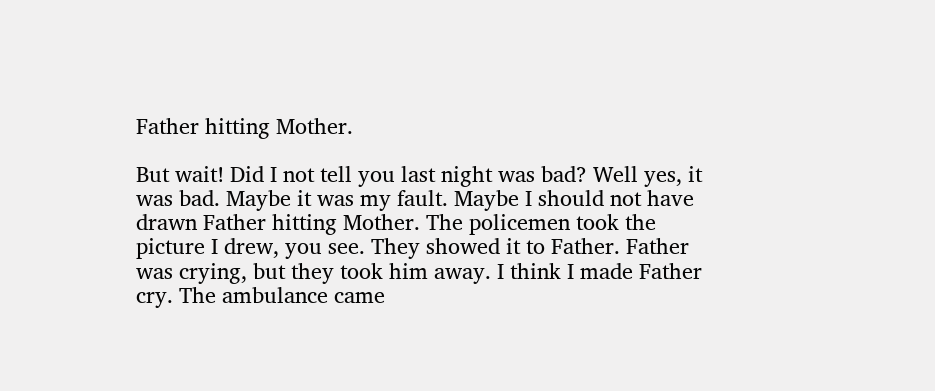Father hitting Mother.

But wait! Did I not tell you last night was bad? Well yes, it was bad. Maybe it was my fault. Maybe I should not have drawn Father hitting Mother. The policemen took the picture I drew, you see. They showed it to Father. Father was crying, but they took him away. I think I made Father cry. The ambulance came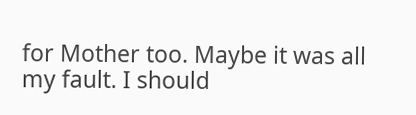for Mother too. Maybe it was all my fault. I should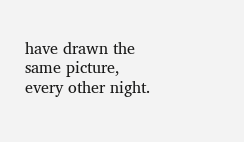have drawn the same picture, every other night.